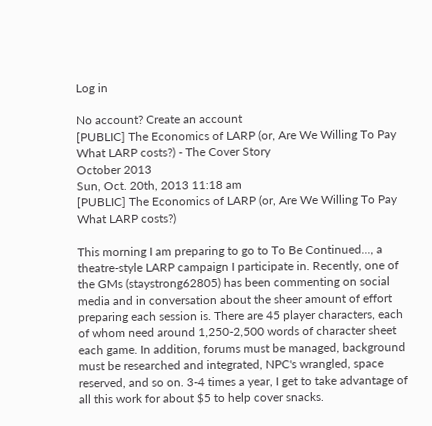Log in

No account? Create an account
[PUBLIC] The Economics of LARP (or, Are We Willing To Pay What LARP costs?) - The Cover Story
October 2013
Sun, Oct. 20th, 2013 11:18 am
[PUBLIC] The Economics of LARP (or, Are We Willing To Pay What LARP costs?)

This morning I am preparing to go to To Be Continued..., a theatre-style LARP campaign I participate in. Recently, one of the GMs (staystrong62805) has been commenting on social media and in conversation about the sheer amount of effort preparing each session is. There are 45 player characters, each of whom need around 1,250-2,500 words of character sheet each game. In addition, forums must be managed, background must be researched and integrated, NPC's wrangled, space reserved, and so on. 3-4 times a year, I get to take advantage of all this work for about $5 to help cover snacks.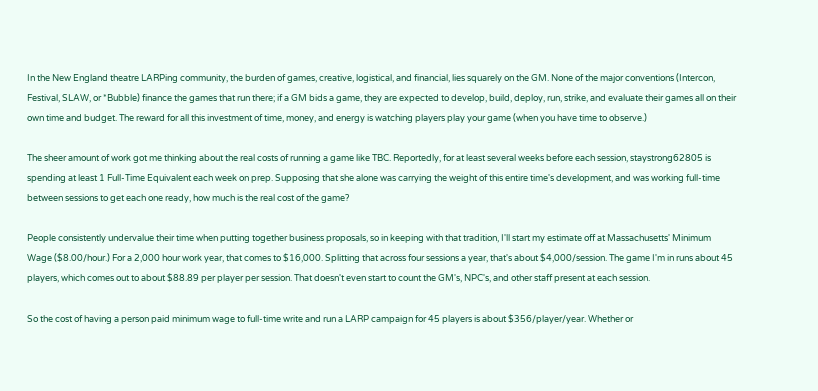In the New England theatre LARPing community, the burden of games, creative, logistical, and financial, lies squarely on the GM. None of the major conventions (Intercon, Festival, SLAW, or *Bubble) finance the games that run there; if a GM bids a game, they are expected to develop, build, deploy, run, strike, and evaluate their games all on their own time and budget. The reward for all this investment of time, money, and energy is watching players play your game (when you have time to observe.)

The sheer amount of work got me thinking about the real costs of running a game like TBC. Reportedly, for at least several weeks before each session, staystrong62805 is spending at least 1 Full-Time Equivalent each week on prep. Supposing that she alone was carrying the weight of this entire time's development, and was working full-time between sessions to get each one ready, how much is the real cost of the game?

People consistently undervalue their time when putting together business proposals, so in keeping with that tradition, I'll start my estimate off at Massachusetts' Minimum Wage ($8.00/hour.) For a 2,000 hour work year, that comes to $16,000. Splitting that across four sessions a year, that's about $4,000/session. The game I'm in runs about 45 players, which comes out to about $88.89 per player per session. That doesn't even start to count the GM's, NPC's, and other staff present at each session.

So the cost of having a person paid minimum wage to full-time write and run a LARP campaign for 45 players is about $356/player/year. Whether or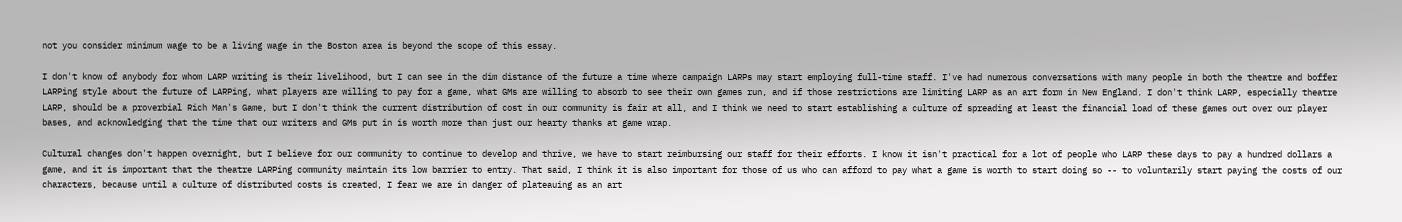not you consider minimum wage to be a living wage in the Boston area is beyond the scope of this essay.

I don't know of anybody for whom LARP writing is their livelihood, but I can see in the dim distance of the future a time where campaign LARPs may start employing full-time staff. I've had numerous conversations with many people in both the theatre and boffer LARPing style about the future of LARPing, what players are willing to pay for a game, what GMs are willing to absorb to see their own games run, and if those restrictions are limiting LARP as an art form in New England. I don't think LARP, especially theatre LARP, should be a proverbial Rich Man's Game, but I don't think the current distribution of cost in our community is fair at all, and I think we need to start establishing a culture of spreading at least the financial load of these games out over our player bases, and acknowledging that the time that our writers and GMs put in is worth more than just our hearty thanks at game wrap.

Cultural changes don't happen overnight, but I believe for our community to continue to develop and thrive, we have to start reimbursing our staff for their efforts. I know it isn't practical for a lot of people who LARP these days to pay a hundred dollars a game, and it is important that the theatre LARPing community maintain its low barrier to entry. That said, I think it is also important for those of us who can afford to pay what a game is worth to start doing so -- to voluntarily start paying the costs of our characters, because until a culture of distributed costs is created, I fear we are in danger of plateauing as an art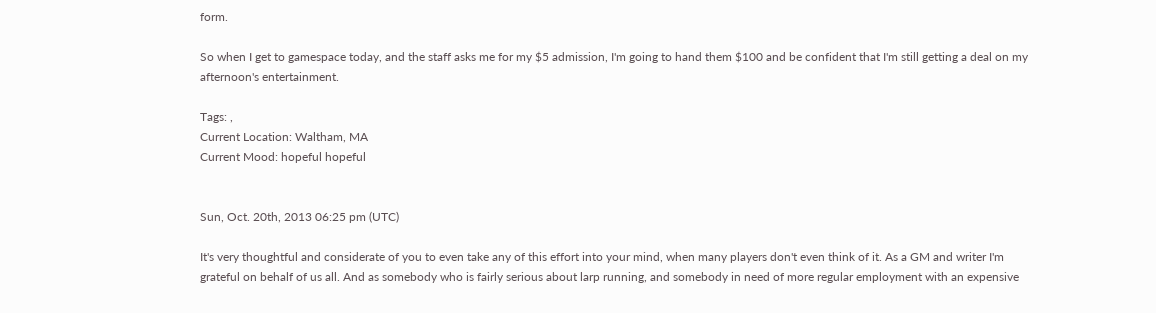form.

So when I get to gamespace today, and the staff asks me for my $5 admission, I'm going to hand them $100 and be confident that I'm still getting a deal on my afternoon's entertainment.

Tags: ,
Current Location: Waltham, MA
Current Mood: hopeful hopeful


Sun, Oct. 20th, 2013 06:25 pm (UTC)

It's very thoughtful and considerate of you to even take any of this effort into your mind, when many players don't even think of it. As a GM and writer I'm grateful on behalf of us all. And as somebody who is fairly serious about larp running, and somebody in need of more regular employment with an expensive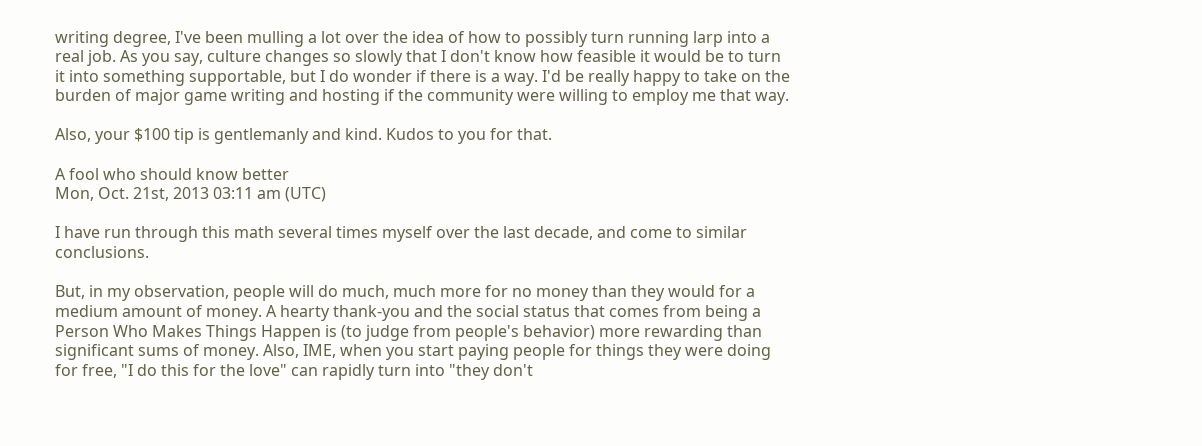writing degree, I've been mulling a lot over the idea of how to possibly turn running larp into a real job. As you say, culture changes so slowly that I don't know how feasible it would be to turn it into something supportable, but I do wonder if there is a way. I'd be really happy to take on the burden of major game writing and hosting if the community were willing to employ me that way.

Also, your $100 tip is gentlemanly and kind. Kudos to you for that.

A fool who should know better
Mon, Oct. 21st, 2013 03:11 am (UTC)

I have run through this math several times myself over the last decade, and come to similar conclusions.

But, in my observation, people will do much, much more for no money than they would for a medium amount of money. A hearty thank-you and the social status that comes from being a Person Who Makes Things Happen is (to judge from people's behavior) more rewarding than significant sums of money. Also, IME, when you start paying people for things they were doing for free, "I do this for the love" can rapidly turn into "they don't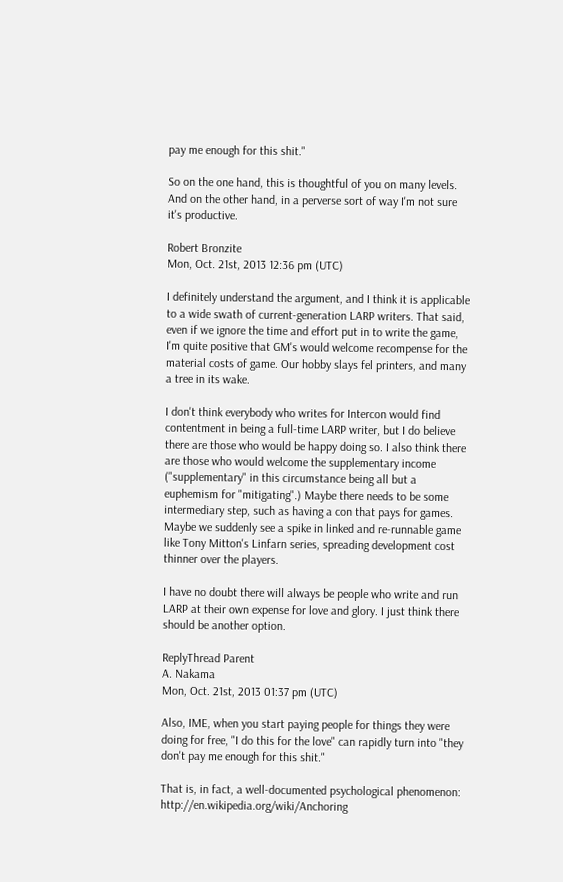pay me enough for this shit."

So on the one hand, this is thoughtful of you on many levels. And on the other hand, in a perverse sort of way I'm not sure it's productive.

Robert Bronzite
Mon, Oct. 21st, 2013 12:36 pm (UTC)

I definitely understand the argument, and I think it is applicable to a wide swath of current-generation LARP writers. That said, even if we ignore the time and effort put in to write the game, I'm quite positive that GM's would welcome recompense for the material costs of game. Our hobby slays fel printers, and many a tree in its wake.

I don't think everybody who writes for Intercon would find contentment in being a full-time LARP writer, but I do believe there are those who would be happy doing so. I also think there are those who would welcome the supplementary income ("supplementary" in this circumstance being all but a euphemism for "mitigating".) Maybe there needs to be some intermediary step, such as having a con that pays for games. Maybe we suddenly see a spike in linked and re-runnable game like Tony Mitton's Linfarn series, spreading development cost thinner over the players.

I have no doubt there will always be people who write and run LARP at their own expense for love and glory. I just think there should be another option.

ReplyThread Parent
A. Nakama
Mon, Oct. 21st, 2013 01:37 pm (UTC)

Also, IME, when you start paying people for things they were doing for free, "I do this for the love" can rapidly turn into "they don't pay me enough for this shit."

That is, in fact, a well-documented psychological phenomenon: http://en.wikipedia.org/wiki/Anchoring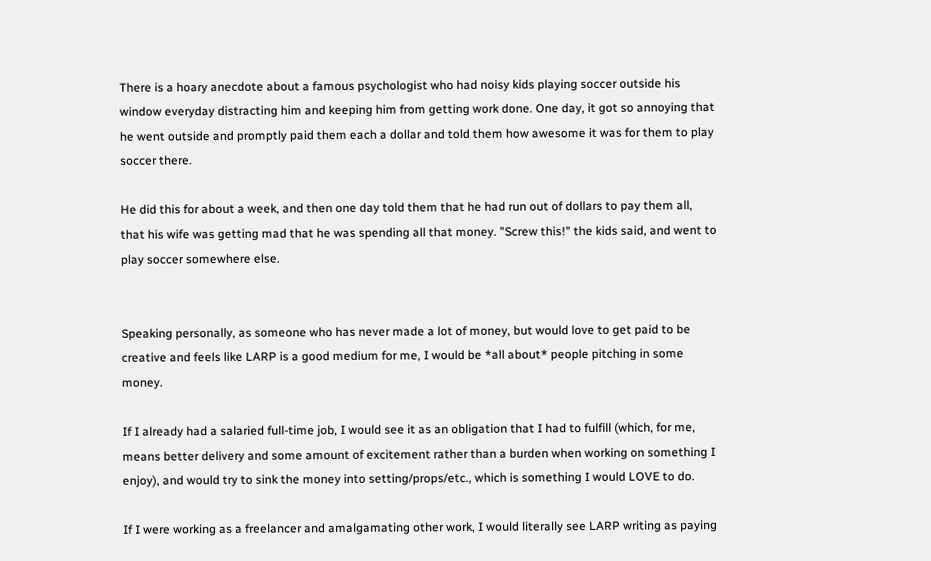There is a hoary anecdote about a famous psychologist who had noisy kids playing soccer outside his window everyday distracting him and keeping him from getting work done. One day, it got so annoying that he went outside and promptly paid them each a dollar and told them how awesome it was for them to play soccer there.

He did this for about a week, and then one day told them that he had run out of dollars to pay them all, that his wife was getting mad that he was spending all that money. "Screw this!" the kids said, and went to play soccer somewhere else.


Speaking personally, as someone who has never made a lot of money, but would love to get paid to be creative and feels like LARP is a good medium for me, I would be *all about* people pitching in some money.

If I already had a salaried full-time job, I would see it as an obligation that I had to fulfill (which, for me, means better delivery and some amount of excitement rather than a burden when working on something I enjoy), and would try to sink the money into setting/props/etc., which is something I would LOVE to do.

If I were working as a freelancer and amalgamating other work, I would literally see LARP writing as paying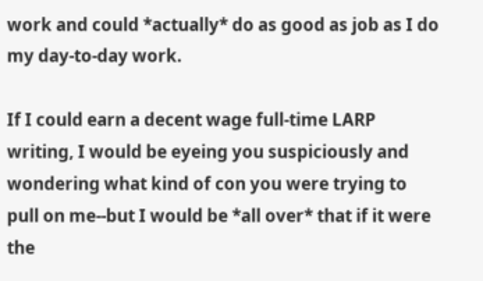work and could *actually* do as good as job as I do my day-to-day work.

If I could earn a decent wage full-time LARP writing, I would be eyeing you suspiciously and wondering what kind of con you were trying to pull on me--but I would be *all over* that if it were the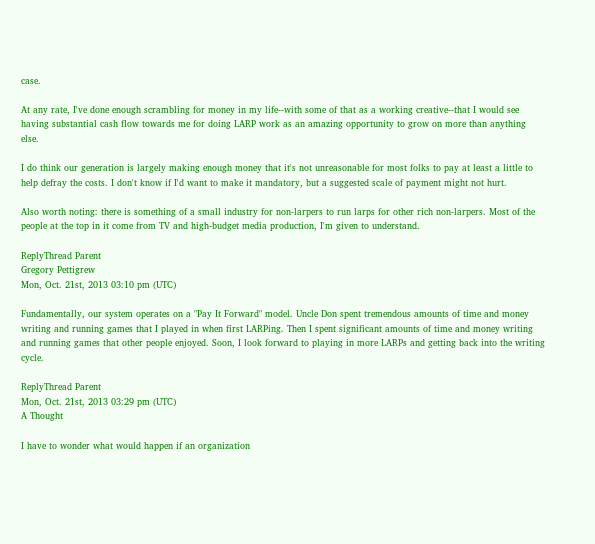case.

At any rate, I've done enough scrambling for money in my life--with some of that as a working creative--that I would see having substantial cash flow towards me for doing LARP work as an amazing opportunity to grow on more than anything else.

I do think our generation is largely making enough money that it's not unreasonable for most folks to pay at least a little to help defray the costs. I don't know if I'd want to make it mandatory, but a suggested scale of payment might not hurt.

Also worth noting: there is something of a small industry for non-larpers to run larps for other rich non-larpers. Most of the people at the top in it come from TV and high-budget media production, I'm given to understand.

ReplyThread Parent
Gregory Pettigrew
Mon, Oct. 21st, 2013 03:10 pm (UTC)

Fundamentally, our system operates on a "Pay It Forward" model. Uncle Don spent tremendous amounts of time and money writing and running games that I played in when first LARPing. Then I spent significant amounts of time and money writing and running games that other people enjoyed. Soon, I look forward to playing in more LARPs and getting back into the writing cycle.

ReplyThread Parent
Mon, Oct. 21st, 2013 03:29 pm (UTC)
A Thought

I have to wonder what would happen if an organization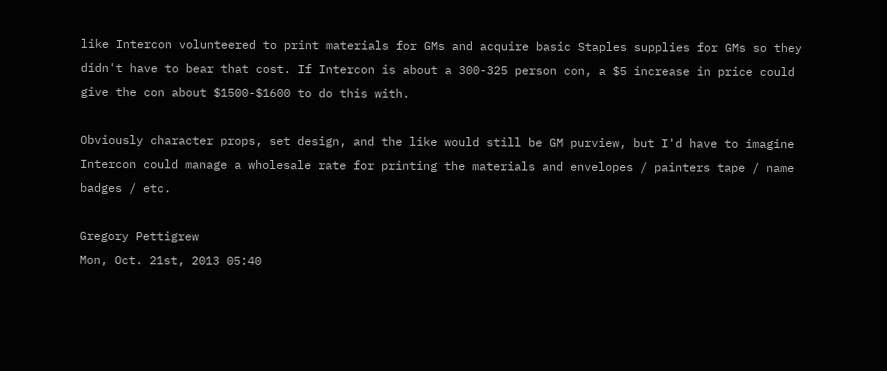like Intercon volunteered to print materials for GMs and acquire basic Staples supplies for GMs so they didn't have to bear that cost. If Intercon is about a 300-325 person con, a $5 increase in price could give the con about $1500-$1600 to do this with.

Obviously character props, set design, and the like would still be GM purview, but I'd have to imagine Intercon could manage a wholesale rate for printing the materials and envelopes / painters tape / name badges / etc.

Gregory Pettigrew
Mon, Oct. 21st, 2013 05:40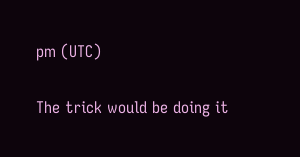pm (UTC)

The trick would be doing it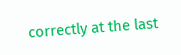correctly at the last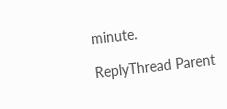minute.

ReplyThread Parent